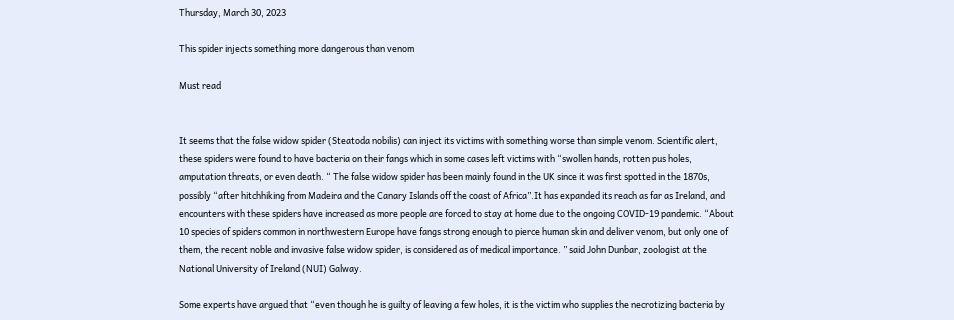Thursday, March 30, 2023

This spider injects something more dangerous than venom

Must read


It seems that the false widow spider (Steatoda nobilis) can inject its victims with something worse than simple venom. Scientific alert, these spiders were found to have bacteria on their fangs which in some cases left victims with “swollen hands, rotten pus holes, amputation threats, or even death. “ The false widow spider has been mainly found in the UK since it was first spotted in the 1870s, possibly “after hitchhiking from Madeira and the Canary Islands off the coast of Africa”.It has expanded its reach as far as Ireland, and encounters with these spiders have increased as more people are forced to stay at home due to the ongoing COVID-19 pandemic. “About 10 species of spiders common in northwestern Europe have fangs strong enough to pierce human skin and deliver venom, but only one of them, the recent noble and invasive false widow spider, is considered as of medical importance. ” said John Dunbar, zoologist at the National University of Ireland (NUI) Galway.

Some experts have argued that “even though he is guilty of leaving a few holes, it is the victim who supplies the necrotizing bacteria by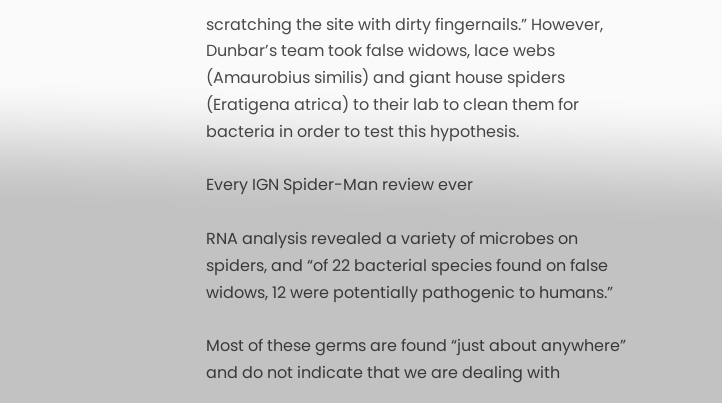scratching the site with dirty fingernails.” However, Dunbar’s team took false widows, lace webs (Amaurobius similis) and giant house spiders (Eratigena atrica) to their lab to clean them for bacteria in order to test this hypothesis.

Every IGN Spider-Man review ever

RNA analysis revealed a variety of microbes on spiders, and “of 22 bacterial species found on false widows, 12 were potentially pathogenic to humans.”

Most of these germs are found “just about anywhere” and do not indicate that we are dealing with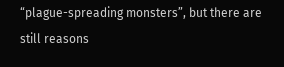“plague-spreading monsters”, but there are still reasons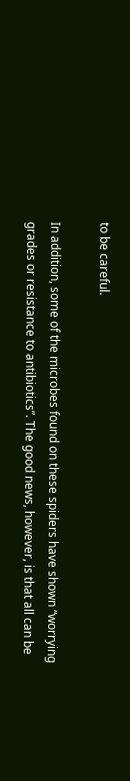to be careful.

In addition, some of the microbes found on these spiders have shown “worrying grades or resistance to antibiotics”. The good news, however, is that all can be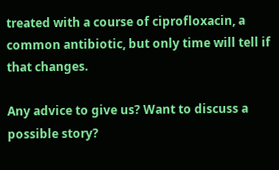treated with a course of ciprofloxacin, a common antibiotic, but only time will tell if that changes.

Any advice to give us? Want to discuss a possible story?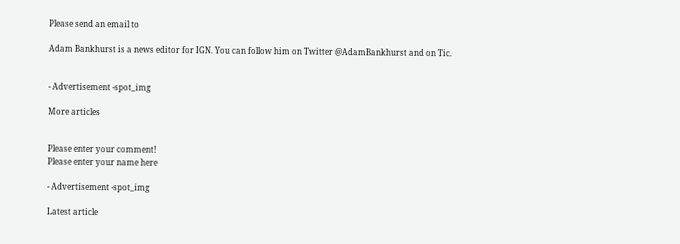Please send an email to

Adam Bankhurst is a news editor for IGN. You can follow him on Twitter @AdamBankhurst and on Tic.


- Advertisement -spot_img

More articles


Please enter your comment!
Please enter your name here

- Advertisement -spot_img

Latest article